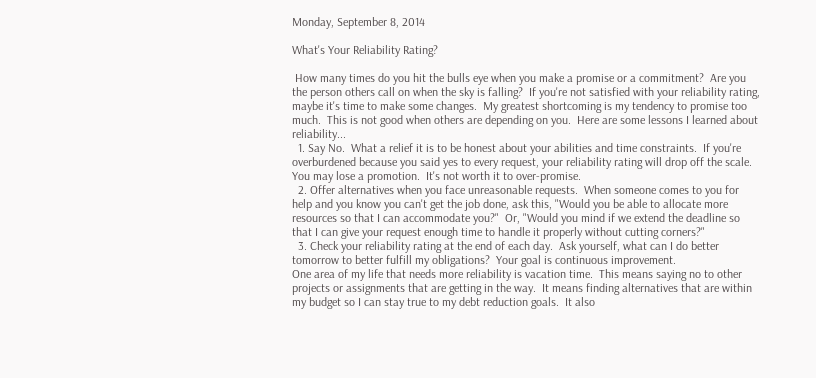Monday, September 8, 2014

What's Your Reliability Rating?

 How many times do you hit the bulls eye when you make a promise or a commitment?  Are you the person others call on when the sky is falling?  If you're not satisfied with your reliability rating, maybe it's time to make some changes.  My greatest shortcoming is my tendency to promise too much.  This is not good when others are depending on you.  Here are some lessons I learned about reliability...
  1. Say No.  What a relief it is to be honest about your abilities and time constraints.  If you're overburdened because you said yes to every request, your reliability rating will drop off the scale.  You may lose a promotion.  It's not worth it to over-promise.
  2. Offer alternatives when you face unreasonable requests.  When someone comes to you for help and you know you can't get the job done, ask this, "Would you be able to allocate more resources so that I can accommodate you?"  Or, "Would you mind if we extend the deadline so that I can give your request enough time to handle it properly without cutting corners?"
  3. Check your reliability rating at the end of each day.  Ask yourself, what can I do better tomorrow to better fulfill my obligations?  Your goal is continuous improvement.
One area of my life that needs more reliability is vacation time.  This means saying no to other projects or assignments that are getting in the way.  It means finding alternatives that are within my budget so I can stay true to my debt reduction goals.  It also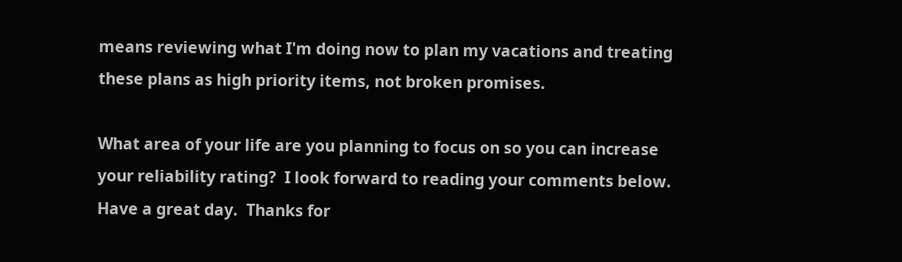means reviewing what I'm doing now to plan my vacations and treating these plans as high priority items, not broken promises.

What area of your life are you planning to focus on so you can increase your reliability rating?  I look forward to reading your comments below.  Have a great day.  Thanks for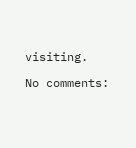visiting.

No comments: